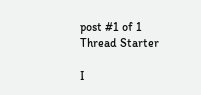post #1 of 1
Thread Starter

I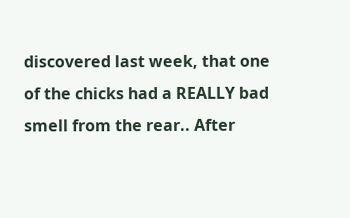discovered last week, that one of the chicks had a REALLY bad smell from the rear.. After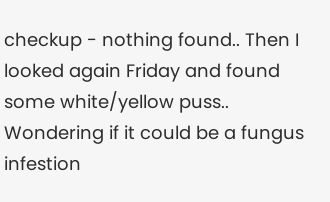checkup - nothing found.. Then I looked again Friday and found some white/yellow puss.. Wondering if it could be a fungus infestion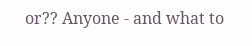or?? Anyone - and what to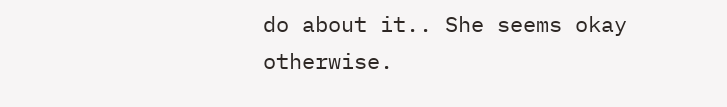do about it.. She seems okay otherwise.